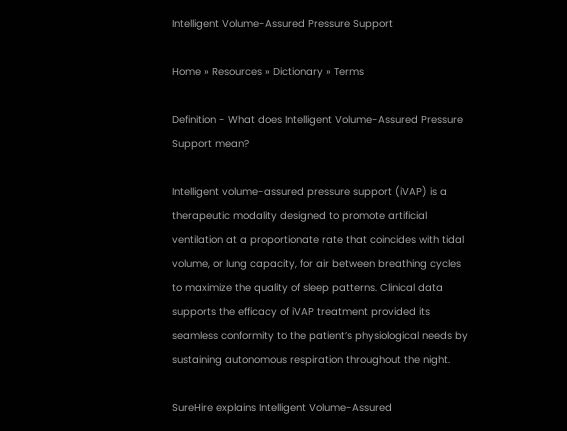Intelligent Volume-Assured Pressure Support

Home » Resources » Dictionary » Terms

Definition - What does Intelligent Volume-Assured Pressure Support mean?

Intelligent volume-assured pressure support (iVAP) is a therapeutic modality designed to promote artificial ventilation at a proportionate rate that coincides with tidal volume, or lung capacity, for air between breathing cycles to maximize the quality of sleep patterns. Clinical data supports the efficacy of iVAP treatment provided its seamless conformity to the patient’s physiological needs by sustaining autonomous respiration throughout the night.

SureHire explains Intelligent Volume-Assured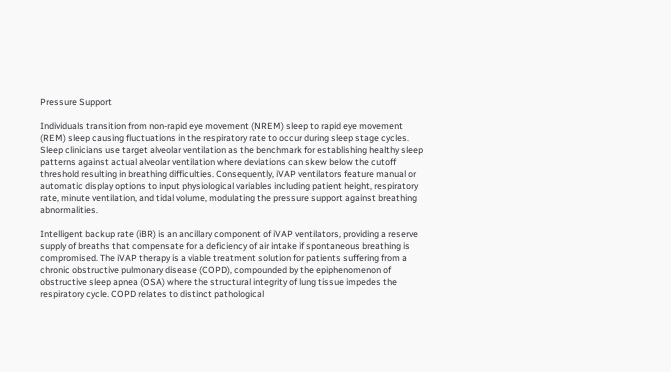Pressure Support

Individuals transition from non-rapid eye movement (NREM) sleep to rapid eye movement (REM) sleep causing fluctuations in the respiratory rate to occur during sleep stage cycles. Sleep clinicians use target alveolar ventilation as the benchmark for establishing healthy sleep patterns against actual alveolar ventilation where deviations can skew below the cutoff threshold resulting in breathing difficulties. Consequently, iVAP ventilators feature manual or automatic display options to input physiological variables including patient height, respiratory rate, minute ventilation, and tidal volume, modulating the pressure support against breathing abnormalities.

Intelligent backup rate (iBR) is an ancillary component of iVAP ventilators, providing a reserve supply of breaths that compensate for a deficiency of air intake if spontaneous breathing is compromised. The iVAP therapy is a viable treatment solution for patients suffering from a chronic obstructive pulmonary disease (COPD), compounded by the epiphenomenon of obstructive sleep apnea (OSA) where the structural integrity of lung tissue impedes the respiratory cycle. COPD relates to distinct pathological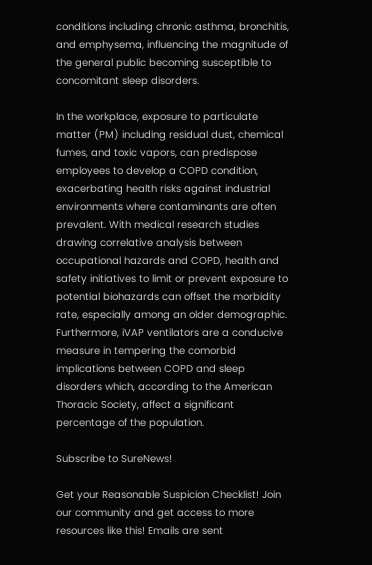conditions including chronic asthma, bronchitis, and emphysema, influencing the magnitude of the general public becoming susceptible to concomitant sleep disorders.

In the workplace, exposure to particulate matter (PM) including residual dust, chemical fumes, and toxic vapors, can predispose employees to develop a COPD condition, exacerbating health risks against industrial environments where contaminants are often prevalent. With medical research studies drawing correlative analysis between occupational hazards and COPD, health and safety initiatives to limit or prevent exposure to potential biohazards can offset the morbidity rate, especially among an older demographic. Furthermore, iVAP ventilators are a conducive measure in tempering the comorbid implications between COPD and sleep disorders which, according to the American Thoracic Society, affect a significant percentage of the population.

Subscribe to SureNews!

Get your Reasonable Suspicion Checklist! Join our community and get access to more resources like this! Emails are sent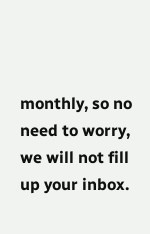monthly, so no need to worry, we will not fill up your inbox.